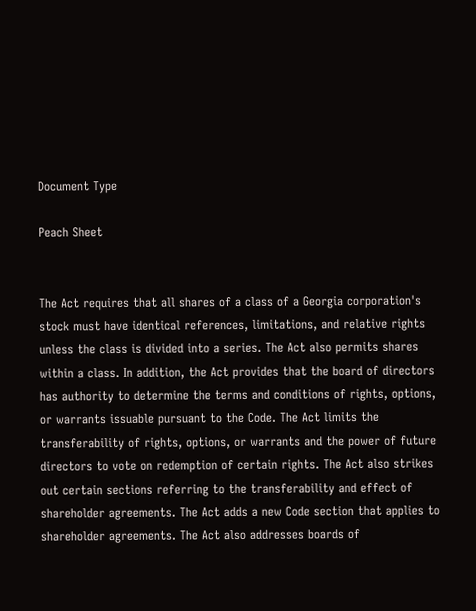Document Type

Peach Sheet


The Act requires that all shares of a class of a Georgia corporation's stock must have identical references, limitations, and relative rights unless the class is divided into a series. The Act also permits shares within a class. In addition, the Act provides that the board of directors has authority to determine the terms and conditions of rights, options, or warrants issuable pursuant to the Code. The Act limits the transferability of rights, options, or warrants and the power of future directors to vote on redemption of certain rights. The Act also strikes out certain sections referring to the transferability and effect of shareholder agreements. The Act adds a new Code section that applies to shareholder agreements. The Act also addresses boards of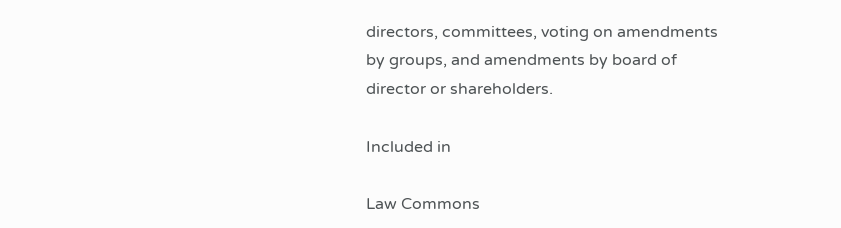directors, committees, voting on amendments by groups, and amendments by board of director or shareholders.

Included in

Law Commons